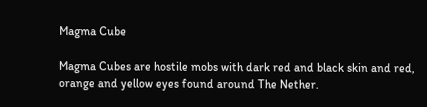Magma Cube

Magma Cubes are hostile mobs with dark red and black skin and red, orange and yellow eyes found around The Nether.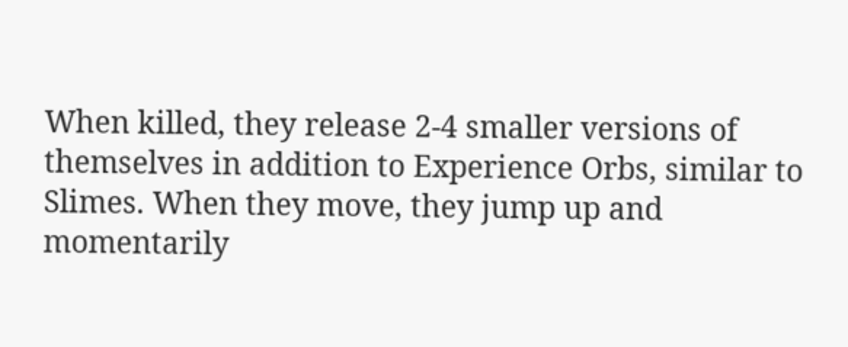When killed, they release 2-4 smaller versions of themselves in addition to Experience Orbs, similar to Slimes. When they move, they jump up and momentarily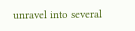unravel into several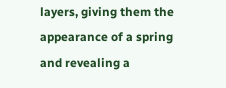layers, giving them the appearance of a spring and revealing a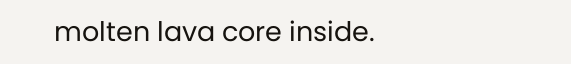molten lava core inside.